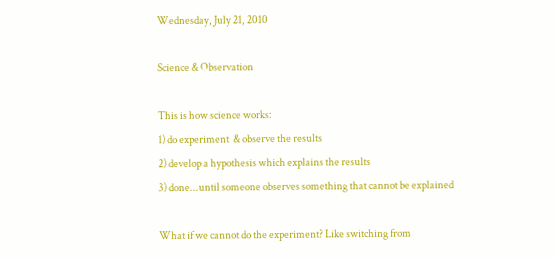Wednesday, July 21, 2010

Science & Observation

This is how science works:
1) do experiment  & observe the results
2) develop a hypothesis which explains the results
3) done...until someone observes something that cannot be explained

What if we cannot do the experiment? Like switching from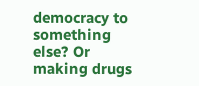democracy to something else? Or making drugs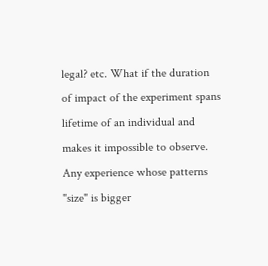legal? etc. What if the duration of impact of the experiment spans lifetime of an individual and makes it impossible to observe. Any experience whose patterns "size" is bigger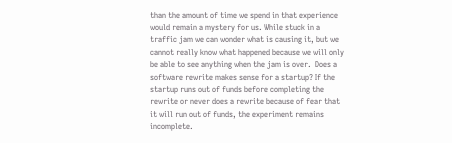than the amount of time we spend in that experience would remain a mystery for us. While stuck in a traffic jam we can wonder what is causing it, but we cannot really know what happened because we will only be able to see anything when the jam is over.  Does a software rewrite makes sense for a startup? If the startup runs out of funds before completing the rewrite or never does a rewrite because of fear that it will run out of funds, the experiment remains incomplete.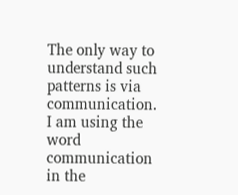The only way to understand such patterns is via communication.  I am using the word communication in the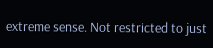extreme sense. Not restricted to just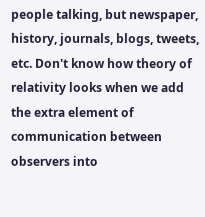people talking, but newspaper, history, journals, blogs, tweets, etc. Don't know how theory of relativity looks when we add the extra element of communication between observers into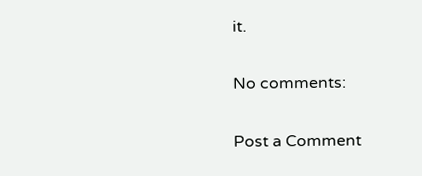it.

No comments:

Post a Comment